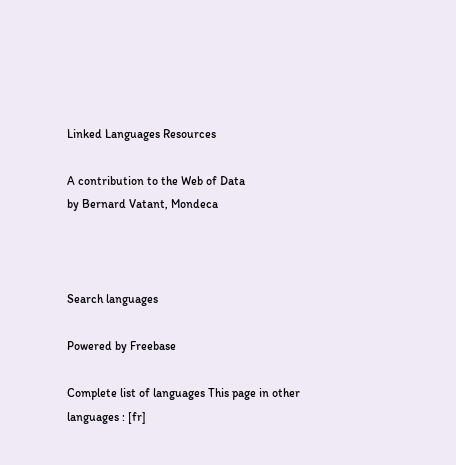Linked Languages Resources

A contribution to the Web of Data
by Bernard Vatant, Mondeca



Search languages

Powered by Freebase

Complete list of languages This page in other languages : [fr]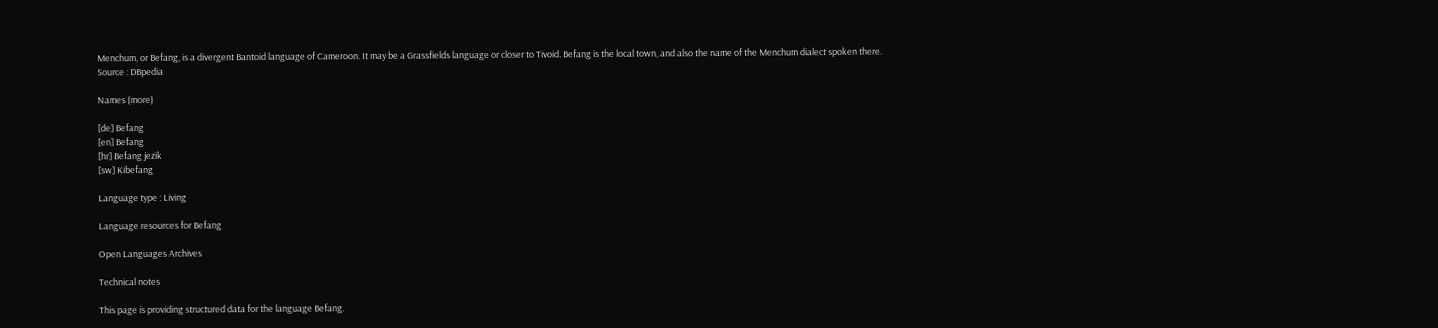Menchum, or Befang, is a divergent Bantoid language of Cameroon. It may be a Grassfields language or closer to Tivoid. Befang is the local town, and also the name of the Menchum dialect spoken there.
Source : DBpedia

Names (more)

[de] Befang
[en] Befang
[hr] Befang jezik
[sw] Kibefang

Language type : Living

Language resources for Befang

Open Languages Archives

Technical notes

This page is providing structured data for the language Befang.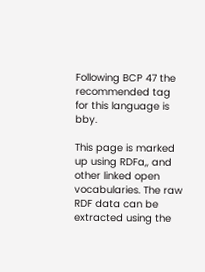Following BCP 47 the recommended tag for this language is bby.

This page is marked up using RDFa,, and other linked open vocabularies. The raw RDF data can be extracted using the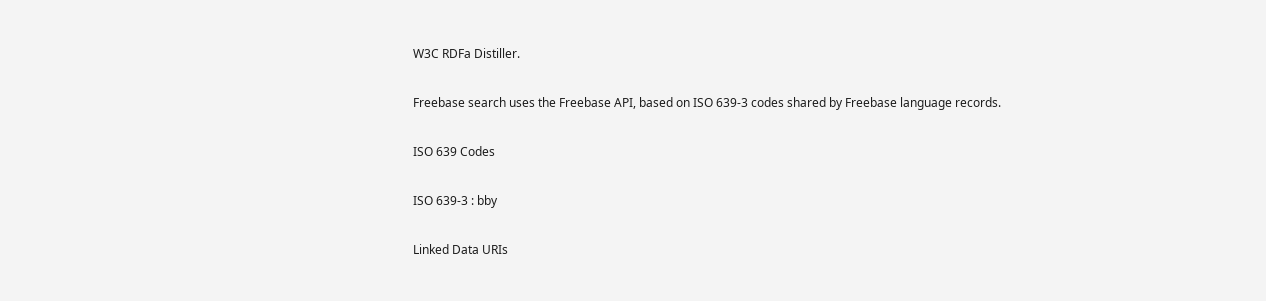W3C RDFa Distiller.

Freebase search uses the Freebase API, based on ISO 639-3 codes shared by Freebase language records.

ISO 639 Codes

ISO 639-3 : bby

Linked Data URIs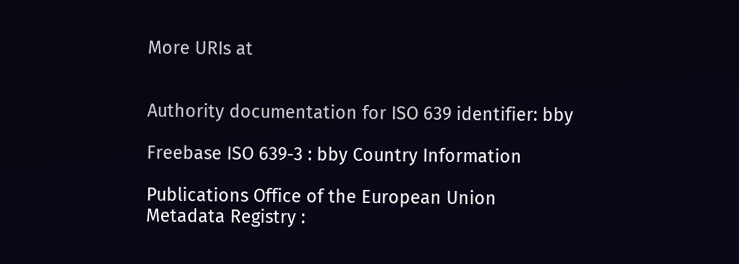More URIs at


Authority documentation for ISO 639 identifier: bby

Freebase ISO 639-3 : bby Country Information

Publications Office of the European Union
Metadata Registry :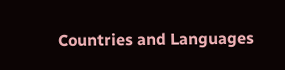Countries and Languages